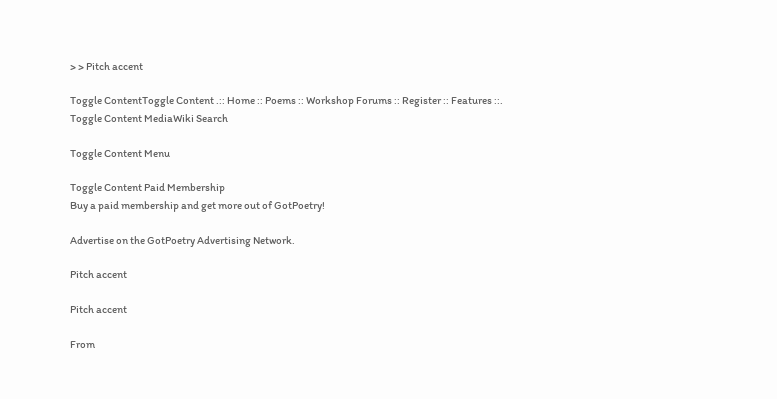> > Pitch accent

Toggle ContentToggle Content .:: Home :: Poems :: Workshop Forums :: Register :: Features ::.
Toggle Content MediaWiki Search

Toggle Content Menu

Toggle Content Paid Membership
Buy a paid membership and get more out of GotPoetry!

Advertise on the GotPoetry Advertising Network.

Pitch accent

Pitch accent

From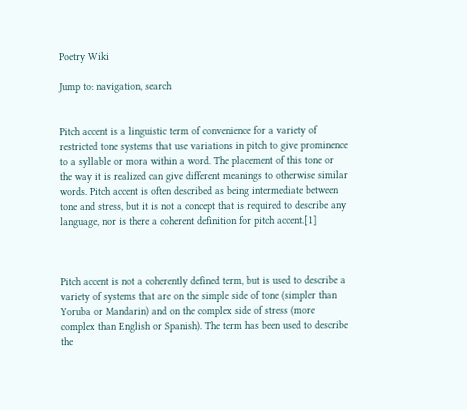Poetry Wiki

Jump to: navigation, search


Pitch accent is a linguistic term of convenience for a variety of restricted tone systems that use variations in pitch to give prominence to a syllable or mora within a word. The placement of this tone or the way it is realized can give different meanings to otherwise similar words. Pitch accent is often described as being intermediate between tone and stress, but it is not a concept that is required to describe any language, nor is there a coherent definition for pitch accent.[1]



Pitch accent is not a coherently defined term, but is used to describe a variety of systems that are on the simple side of tone (simpler than Yoruba or Mandarin) and on the complex side of stress (more complex than English or Spanish). The term has been used to describe the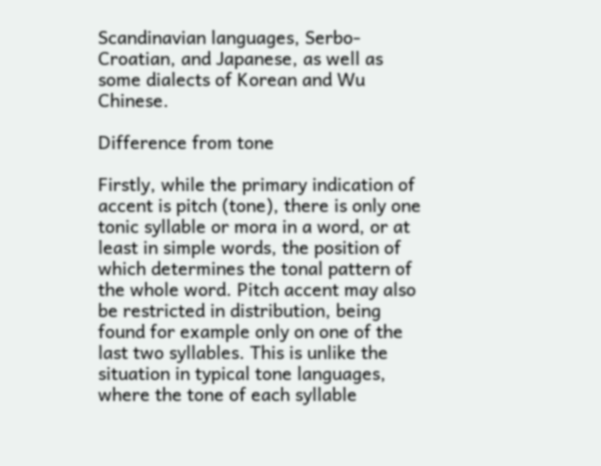Scandinavian languages, Serbo-Croatian, and Japanese, as well as some dialects of Korean and Wu Chinese.

Difference from tone

Firstly, while the primary indication of accent is pitch (tone), there is only one tonic syllable or mora in a word, or at least in simple words, the position of which determines the tonal pattern of the whole word. Pitch accent may also be restricted in distribution, being found for example only on one of the last two syllables. This is unlike the situation in typical tone languages, where the tone of each syllable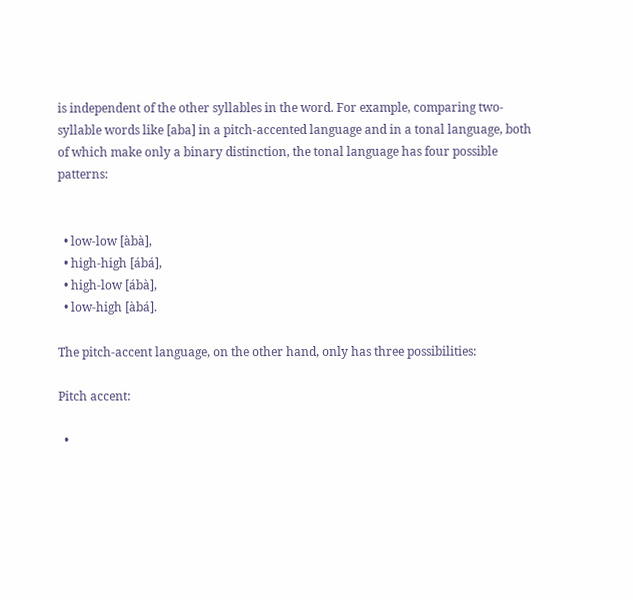is independent of the other syllables in the word. For example, comparing two-syllable words like [aba] in a pitch-accented language and in a tonal language, both of which make only a binary distinction, the tonal language has four possible patterns:


  • low-low [àbà],
  • high-high [ábá],
  • high-low [ábà],
  • low-high [àbá].

The pitch-accent language, on the other hand, only has three possibilities:

Pitch accent:

  •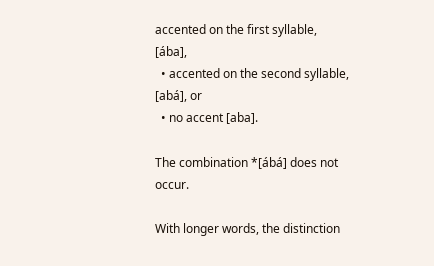accented on the first syllable, [ába],
  • accented on the second syllable, [abá], or
  • no accent [aba].

The combination *[ábá] does not occur.

With longer words, the distinction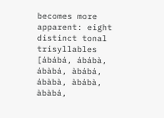becomes more apparent: eight distinct tonal trisyllables [ábábá, ábábà, ábàbá, àbábá, ábàbà, àbábà, àbàbá,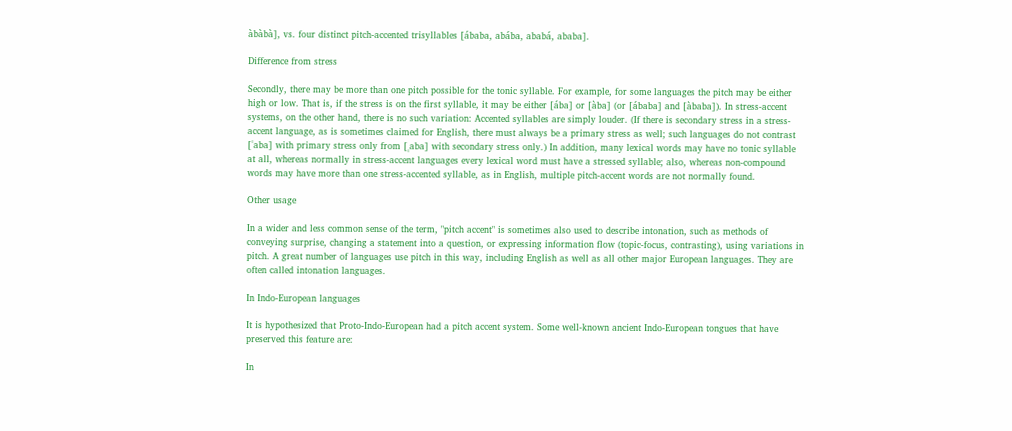àbàbà], vs. four distinct pitch-accented trisyllables [ábaba, abába, ababá, ababa].

Difference from stress

Secondly, there may be more than one pitch possible for the tonic syllable. For example, for some languages the pitch may be either high or low. That is, if the stress is on the first syllable, it may be either [ába] or [àba] (or [ábaba] and [àbaba]). In stress-accent systems, on the other hand, there is no such variation: Accented syllables are simply louder. (If there is secondary stress in a stress-accent language, as is sometimes claimed for English, there must always be a primary stress as well; such languages do not contrast [ˈaba] with primary stress only from [ˌaba] with secondary stress only.) In addition, many lexical words may have no tonic syllable at all, whereas normally in stress-accent languages every lexical word must have a stressed syllable; also, whereas non-compound words may have more than one stress-accented syllable, as in English, multiple pitch-accent words are not normally found.

Other usage

In a wider and less common sense of the term, "pitch accent" is sometimes also used to describe intonation, such as methods of conveying surprise, changing a statement into a question, or expressing information flow (topic-focus, contrasting), using variations in pitch. A great number of languages use pitch in this way, including English as well as all other major European languages. They are often called intonation languages.

In Indo-European languages

It is hypothesized that Proto-Indo-European had a pitch accent system. Some well-known ancient Indo-European tongues that have preserved this feature are:

In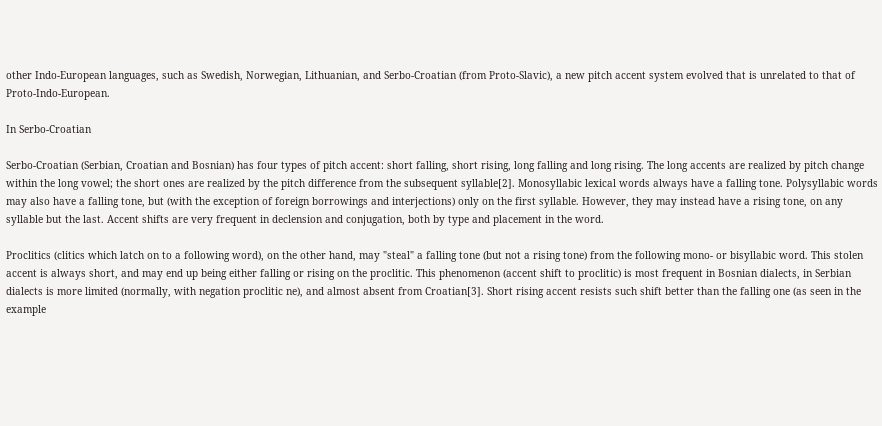other Indo-European languages, such as Swedish, Norwegian, Lithuanian, and Serbo-Croatian (from Proto-Slavic), a new pitch accent system evolved that is unrelated to that of Proto-Indo-European.

In Serbo-Croatian

Serbo-Croatian (Serbian, Croatian and Bosnian) has four types of pitch accent: short falling, short rising, long falling and long rising. The long accents are realized by pitch change within the long vowel; the short ones are realized by the pitch difference from the subsequent syllable[2]. Monosyllabic lexical words always have a falling tone. Polysyllabic words may also have a falling tone, but (with the exception of foreign borrowings and interjections) only on the first syllable. However, they may instead have a rising tone, on any syllable but the last. Accent shifts are very frequent in declension and conjugation, both by type and placement in the word.

Proclitics (clitics which latch on to a following word), on the other hand, may "steal" a falling tone (but not a rising tone) from the following mono- or bisyllabic word. This stolen accent is always short, and may end up being either falling or rising on the proclitic. This phenomenon (accent shift to proclitic) is most frequent in Bosnian dialects, in Serbian dialects is more limited (normally, with negation proclitic ne), and almost absent from Croatian[3]. Short rising accent resists such shift better than the falling one (as seen in the example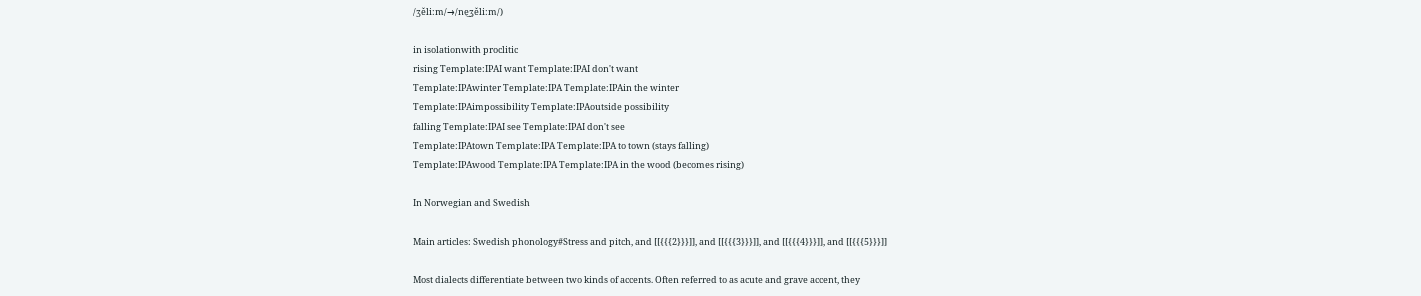/ʒěli:m/→/ne‿ʒěli:m/)

in isolationwith proclitic
rising Template:IPAI want Template:IPAI don't want
Template:IPAwinter Template:IPA Template:IPAin the winter
Template:IPAimpossibility Template:IPAoutside possibility
falling Template:IPAI see Template:IPAI don't see
Template:IPAtown Template:IPA Template:IPA to town (stays falling)
Template:IPAwood Template:IPA Template:IPA in the wood (becomes rising)

In Norwegian and Swedish

Main articles: Swedish phonology#Stress and pitch, and [[{{{2}}}]], and [[{{{3}}}]], and [[{{{4}}}]], and [[{{{5}}}]]

Most dialects differentiate between two kinds of accents. Often referred to as acute and grave accent, they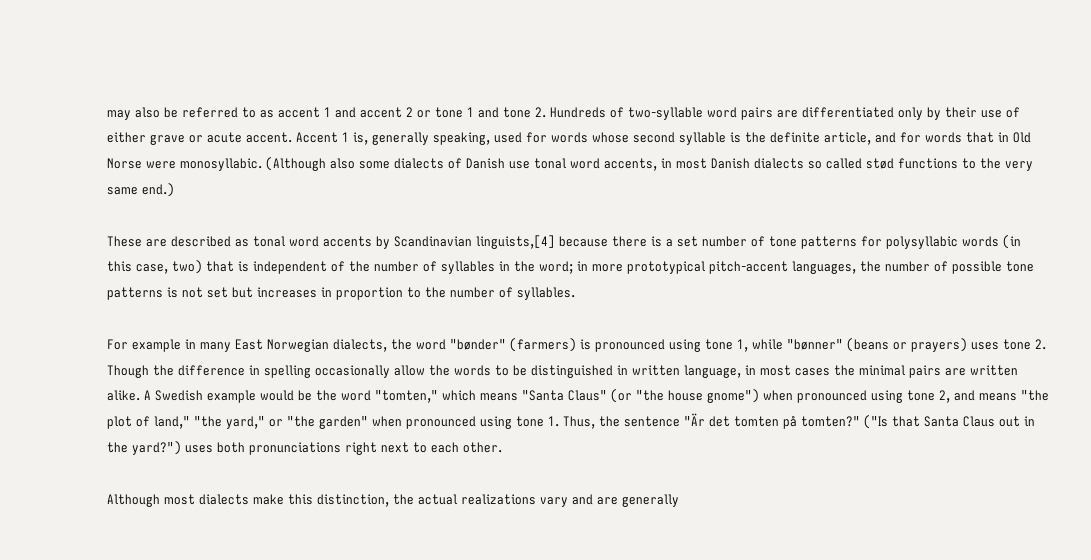may also be referred to as accent 1 and accent 2 or tone 1 and tone 2. Hundreds of two-syllable word pairs are differentiated only by their use of either grave or acute accent. Accent 1 is, generally speaking, used for words whose second syllable is the definite article, and for words that in Old Norse were monosyllabic. (Although also some dialects of Danish use tonal word accents, in most Danish dialects so called stød functions to the very same end.)

These are described as tonal word accents by Scandinavian linguists,[4] because there is a set number of tone patterns for polysyllabic words (in this case, two) that is independent of the number of syllables in the word; in more prototypical pitch-accent languages, the number of possible tone patterns is not set but increases in proportion to the number of syllables.

For example in many East Norwegian dialects, the word "bønder" (farmers) is pronounced using tone 1, while "bønner" (beans or prayers) uses tone 2. Though the difference in spelling occasionally allow the words to be distinguished in written language, in most cases the minimal pairs are written alike. A Swedish example would be the word "tomten," which means "Santa Claus" (or "the house gnome") when pronounced using tone 2, and means "the plot of land," "the yard," or "the garden" when pronounced using tone 1. Thus, the sentence "Är det tomten på tomten?" ("Is that Santa Claus out in the yard?") uses both pronunciations right next to each other.

Although most dialects make this distinction, the actual realizations vary and are generally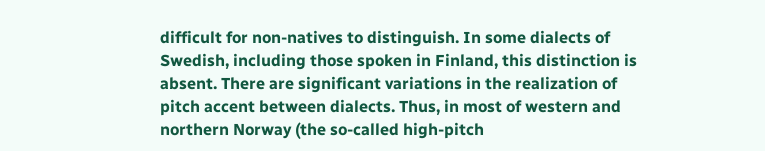difficult for non-natives to distinguish. In some dialects of Swedish, including those spoken in Finland, this distinction is absent. There are significant variations in the realization of pitch accent between dialects. Thus, in most of western and northern Norway (the so-called high-pitch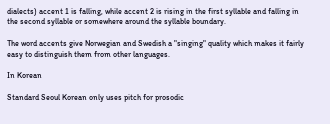dialects) accent 1 is falling, while accent 2 is rising in the first syllable and falling in the second syllable or somewhere around the syllable boundary.

The word accents give Norwegian and Swedish a "singing" quality which makes it fairly easy to distinguish them from other languages.

In Korean

Standard Seoul Korean only uses pitch for prosodic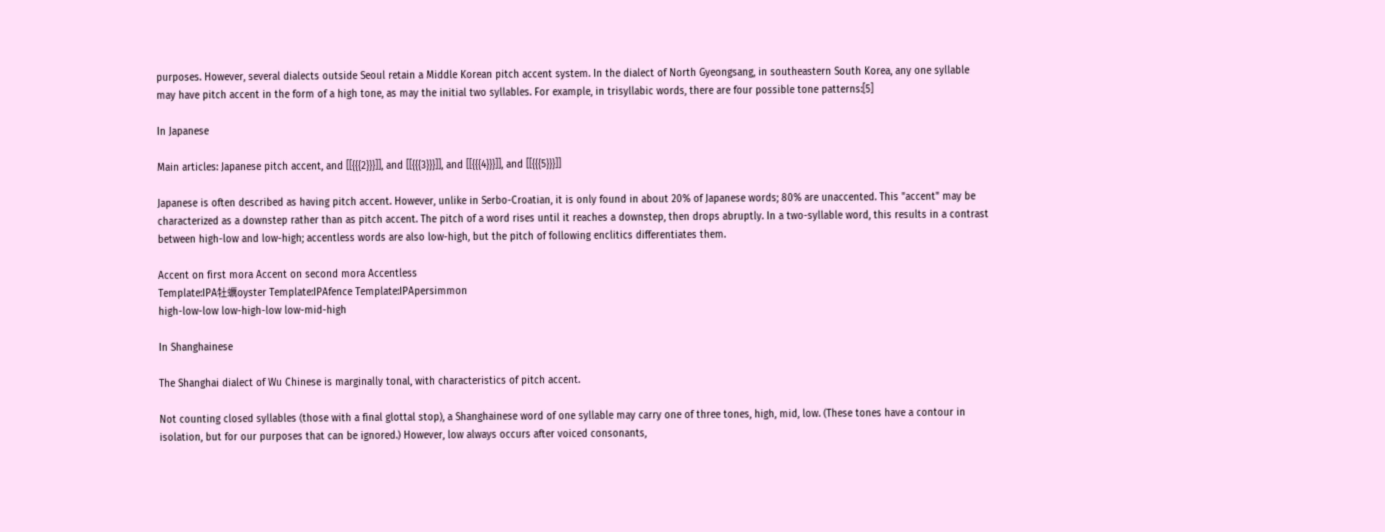purposes. However, several dialects outside Seoul retain a Middle Korean pitch accent system. In the dialect of North Gyeongsang, in southeastern South Korea, any one syllable may have pitch accent in the form of a high tone, as may the initial two syllables. For example, in trisyllabic words, there are four possible tone patterns:[5]

In Japanese

Main articles: Japanese pitch accent, and [[{{{2}}}]], and [[{{{3}}}]], and [[{{{4}}}]], and [[{{{5}}}]]

Japanese is often described as having pitch accent. However, unlike in Serbo-Croatian, it is only found in about 20% of Japanese words; 80% are unaccented. This "accent" may be characterized as a downstep rather than as pitch accent. The pitch of a word rises until it reaches a downstep, then drops abruptly. In a two-syllable word, this results in a contrast between high-low and low-high; accentless words are also low-high, but the pitch of following enclitics differentiates them.

Accent on first mora Accent on second mora Accentless
Template:IPA牡蠣oyster Template:IPAfence Template:IPApersimmon
high-low-low low-high-low low-mid-high

In Shanghainese

The Shanghai dialect of Wu Chinese is marginally tonal, with characteristics of pitch accent.

Not counting closed syllables (those with a final glottal stop), a Shanghainese word of one syllable may carry one of three tones, high, mid, low. (These tones have a contour in isolation, but for our purposes that can be ignored.) However, low always occurs after voiced consonants,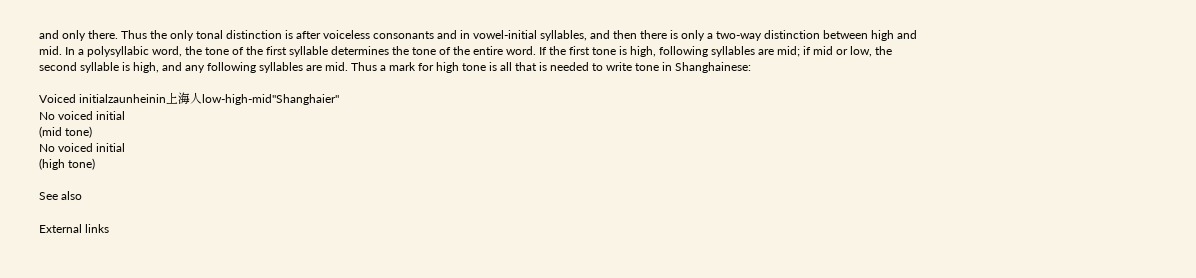and only there. Thus the only tonal distinction is after voiceless consonants and in vowel-initial syllables, and then there is only a two-way distinction between high and mid. In a polysyllabic word, the tone of the first syllable determines the tone of the entire word. If the first tone is high, following syllables are mid; if mid or low, the second syllable is high, and any following syllables are mid. Thus a mark for high tone is all that is needed to write tone in Shanghainese:

Voiced initialzaunheinin上海人low-high-mid"Shanghaier"
No voiced initial
(mid tone)
No voiced initial
(high tone)

See also

External links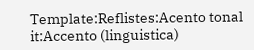Template:Reflistes:Acento tonal it:Accento (linguistica)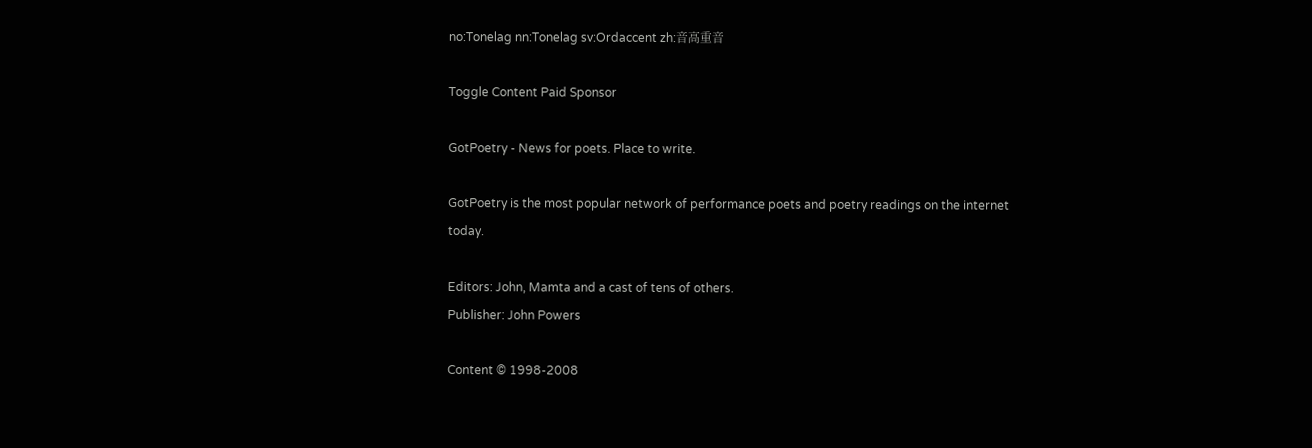no:Tonelag nn:Tonelag sv:Ordaccent zh:音高重音

Toggle Content Paid Sponsor

GotPoetry - News for poets. Place to write.

GotPoetry is the most popular network of performance poets and poetry readings on the internet today.

Editors: John, Mamta and a cast of tens of others.
Publisher: John Powers

Content © 1998-2008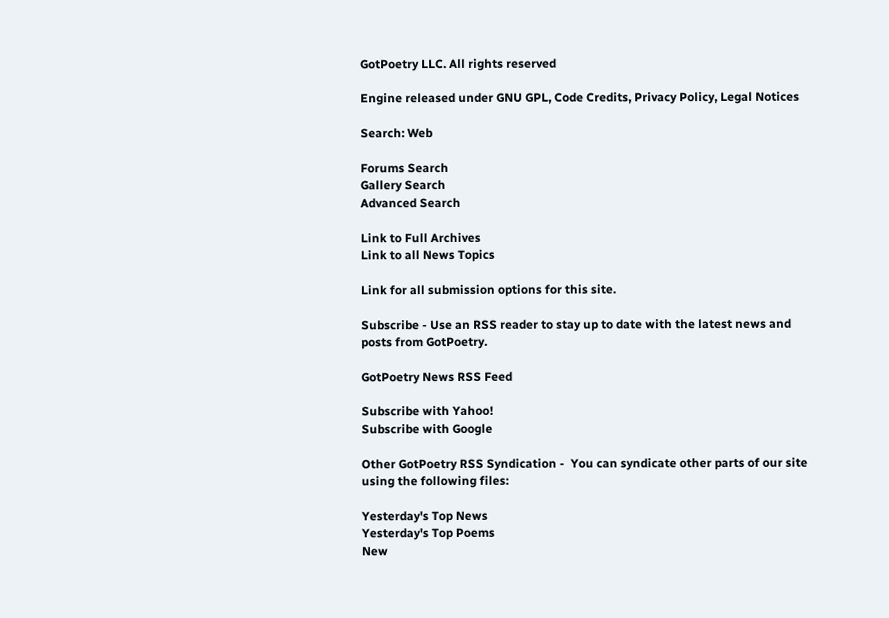GotPoetry LLC. All rights reserved

Engine released under GNU GPL, Code Credits, Privacy Policy, Legal Notices

Search: Web

Forums Search
Gallery Search
Advanced Search

Link to Full Archives
Link to all News Topics

Link for all submission options for this site.

Subscribe - Use an RSS reader to stay up to date with the latest news and posts from GotPoetry.

GotPoetry News RSS Feed

Subscribe with Yahoo!
Subscribe with Google

Other GotPoetry RSS Syndication -  You can syndicate other parts of our site using the following files:

Yesterday's Top News
Yesterday's Top Poems
New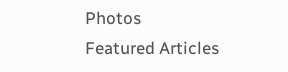Photos
Featured Articles